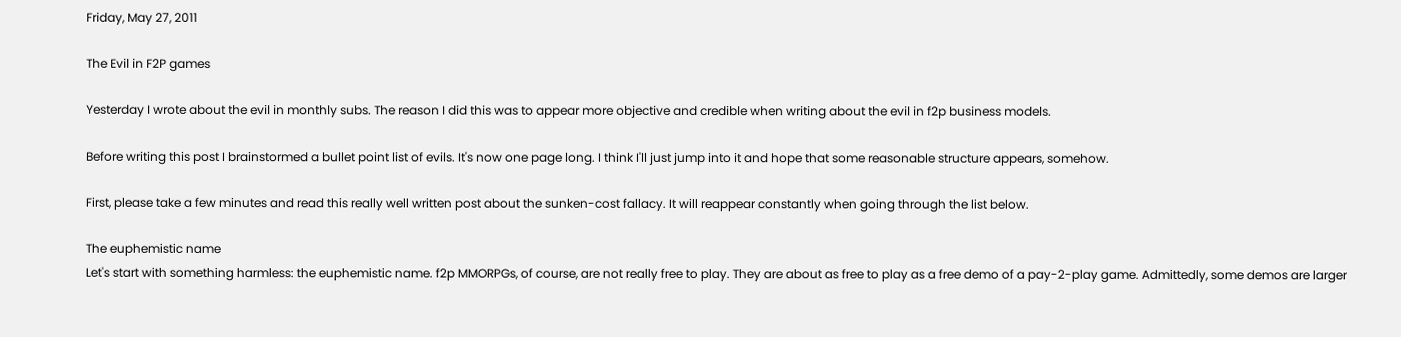Friday, May 27, 2011

The Evil in F2P games

Yesterday I wrote about the evil in monthly subs. The reason I did this was to appear more objective and credible when writing about the evil in f2p business models.

Before writing this post I brainstormed a bullet point list of evils. It's now one page long. I think I'll just jump into it and hope that some reasonable structure appears, somehow.

First, please take a few minutes and read this really well written post about the sunken-cost fallacy. It will reappear constantly when going through the list below.

The euphemistic name
Let's start with something harmless: the euphemistic name. f2p MMORPGs, of course, are not really free to play. They are about as free to play as a free demo of a pay-2-play game. Admittedly, some demos are larger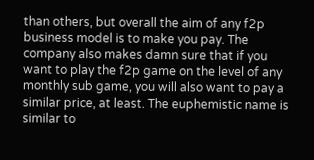than others, but overall the aim of any f2p business model is to make you pay. The company also makes damn sure that if you want to play the f2p game on the level of any monthly sub game, you will also want to pay a similar price, at least. The euphemistic name is similar to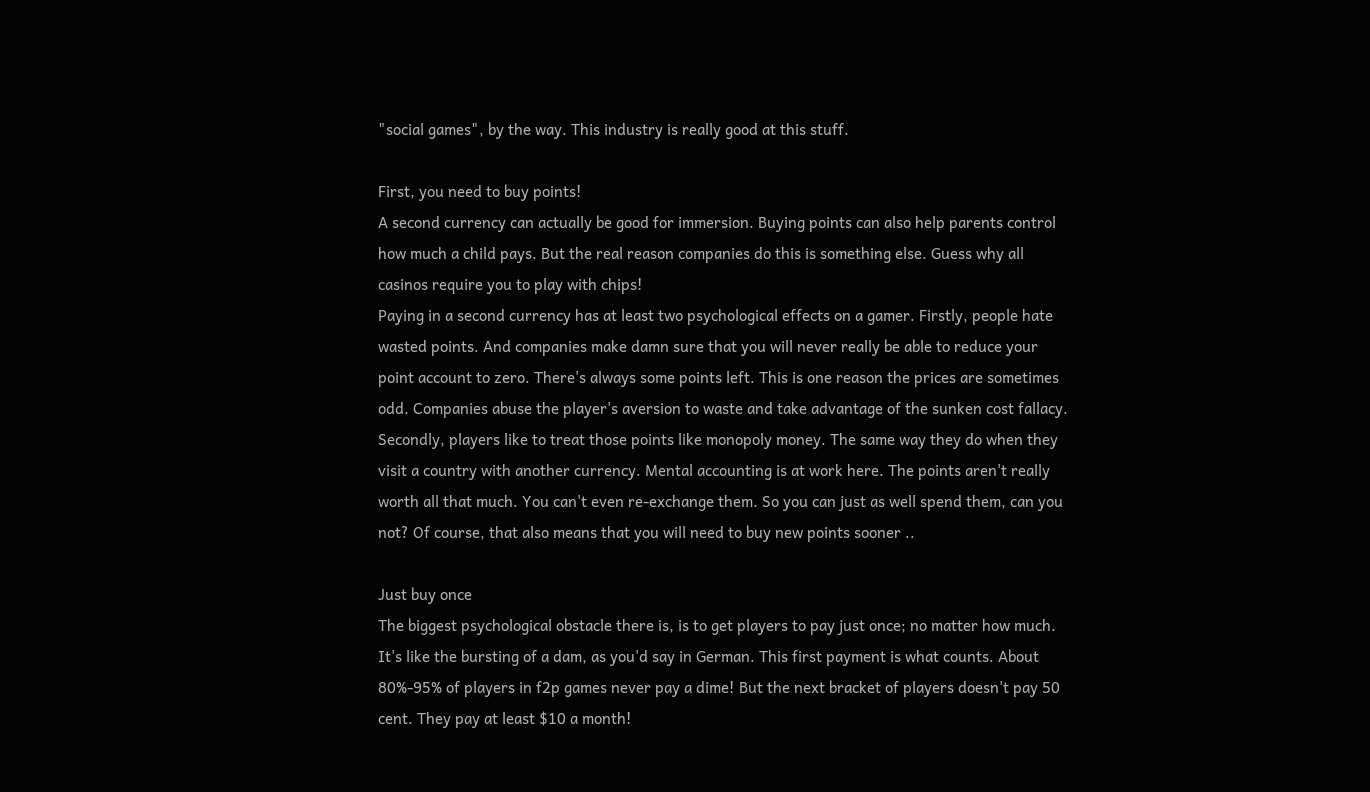"social games", by the way. This industry is really good at this stuff.

First, you need to buy points!
A second currency can actually be good for immersion. Buying points can also help parents control how much a child pays. But the real reason companies do this is something else. Guess why all casinos require you to play with chips!
Paying in a second currency has at least two psychological effects on a gamer. Firstly, people hate wasted points. And companies make damn sure that you will never really be able to reduce your point account to zero. There's always some points left. This is one reason the prices are sometimes odd. Companies abuse the player's aversion to waste and take advantage of the sunken cost fallacy.
Secondly, players like to treat those points like monopoly money. The same way they do when they visit a country with another currency. Mental accounting is at work here. The points aren't really worth all that much. You can't even re-exchange them. So you can just as well spend them, can you not? Of course, that also means that you will need to buy new points sooner ..

Just buy once
The biggest psychological obstacle there is, is to get players to pay just once; no matter how much. It's like the bursting of a dam, as you'd say in German. This first payment is what counts. About 80%-95% of players in f2p games never pay a dime! But the next bracket of players doesn't pay 50 cent. They pay at least $10 a month!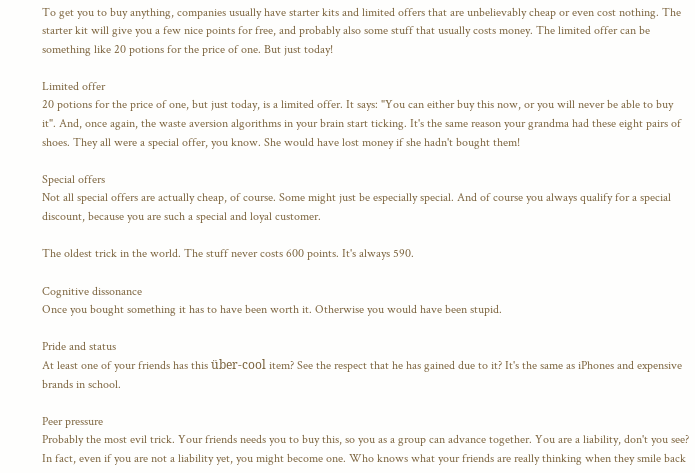To get you to buy anything, companies usually have starter kits and limited offers that are unbelievably cheap or even cost nothing. The starter kit will give you a few nice points for free, and probably also some stuff that usually costs money. The limited offer can be something like 20 potions for the price of one. But just today!

Limited offer
20 potions for the price of one, but just today, is a limited offer. It says: "You can either buy this now, or you will never be able to buy it". And, once again, the waste aversion algorithms in your brain start ticking. It's the same reason your grandma had these eight pairs of shoes. They all were a special offer, you know. She would have lost money if she hadn't bought them!

Special offers
Not all special offers are actually cheap, of course. Some might just be especially special. And of course you always qualify for a special discount, because you are such a special and loyal customer.

The oldest trick in the world. The stuff never costs 600 points. It's always 590.

Cognitive dissonance
Once you bought something it has to have been worth it. Otherwise you would have been stupid.

Pride and status
At least one of your friends has this über-cool item? See the respect that he has gained due to it? It's the same as iPhones and expensive brands in school.

Peer pressure
Probably the most evil trick. Your friends needs you to buy this, so you as a group can advance together. You are a liability, don't you see? In fact, even if you are not a liability yet, you might become one. Who knows what your friends are really thinking when they smile back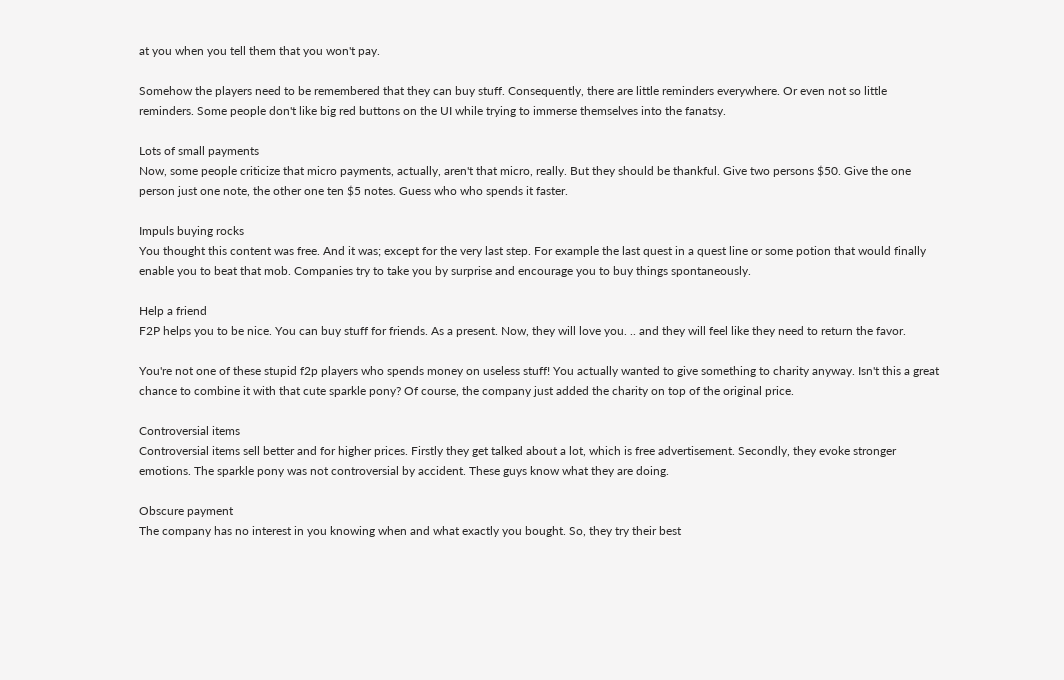at you when you tell them that you won't pay.

Somehow the players need to be remembered that they can buy stuff. Consequently, there are little reminders everywhere. Or even not so little reminders. Some people don't like big red buttons on the UI while trying to immerse themselves into the fanatsy.

Lots of small payments
Now, some people criticize that micro payments, actually, aren't that micro, really. But they should be thankful. Give two persons $50. Give the one person just one note, the other one ten $5 notes. Guess who who spends it faster.

Impuls buying rocks
You thought this content was free. And it was; except for the very last step. For example the last quest in a quest line or some potion that would finally enable you to beat that mob. Companies try to take you by surprise and encourage you to buy things spontaneously.

Help a friend
F2P helps you to be nice. You can buy stuff for friends. As a present. Now, they will love you. .. and they will feel like they need to return the favor.

You're not one of these stupid f2p players who spends money on useless stuff! You actually wanted to give something to charity anyway. Isn't this a great chance to combine it with that cute sparkle pony? Of course, the company just added the charity on top of the original price.

Controversial items
Controversial items sell better and for higher prices. Firstly they get talked about a lot, which is free advertisement. Secondly, they evoke stronger emotions. The sparkle pony was not controversial by accident. These guys know what they are doing.

Obscure payment
The company has no interest in you knowing when and what exactly you bought. So, they try their best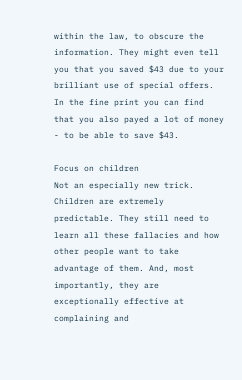within the law, to obscure the information. They might even tell you that you saved $43 due to your brilliant use of special offers. In the fine print you can find that you also payed a lot of money - to be able to save $43.

Focus on children
Not an especially new trick. Children are extremely predictable. They still need to learn all these fallacies and how other people want to take advantage of them. And, most importantly, they are exceptionally effective at complaining and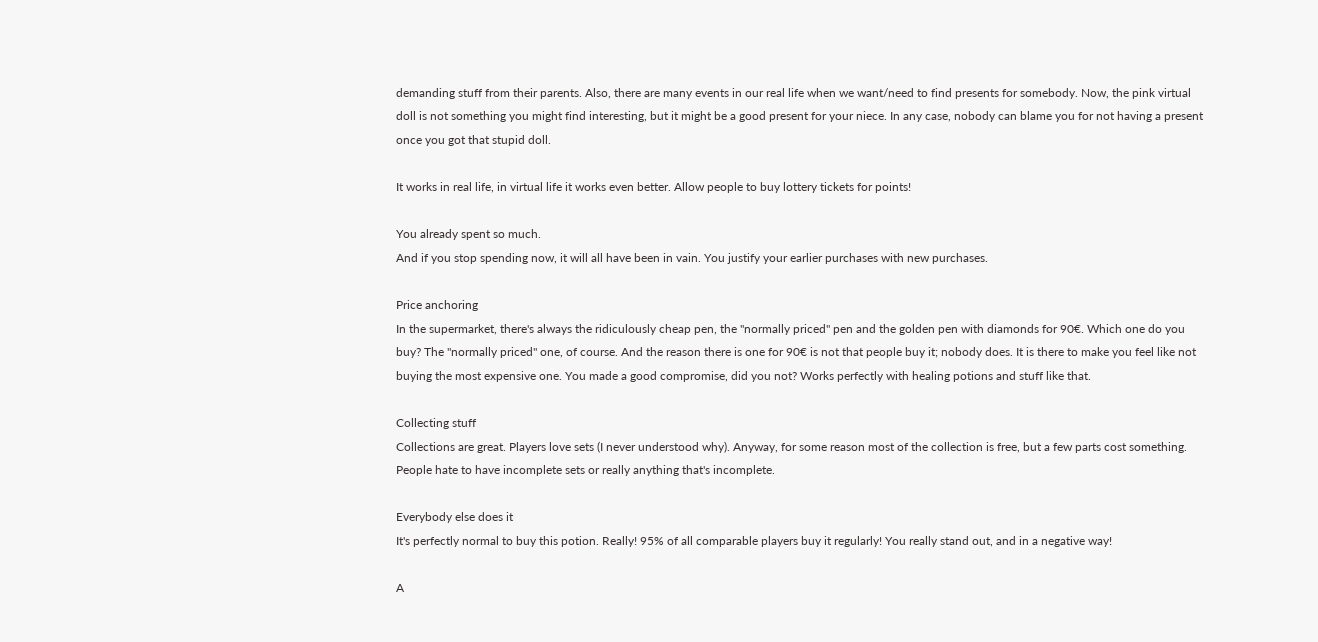demanding stuff from their parents. Also, there are many events in our real life when we want/need to find presents for somebody. Now, the pink virtual doll is not something you might find interesting, but it might be a good present for your niece. In any case, nobody can blame you for not having a present once you got that stupid doll.

It works in real life, in virtual life it works even better. Allow people to buy lottery tickets for points!

You already spent so much.
And if you stop spending now, it will all have been in vain. You justify your earlier purchases with new purchases.

Price anchoring
In the supermarket, there's always the ridiculously cheap pen, the "normally priced" pen and the golden pen with diamonds for 90€. Which one do you buy? The "normally priced" one, of course. And the reason there is one for 90€ is not that people buy it; nobody does. It is there to make you feel like not buying the most expensive one. You made a good compromise, did you not? Works perfectly with healing potions and stuff like that.

Collecting stuff
Collections are great. Players love sets (I never understood why). Anyway, for some reason most of the collection is free, but a few parts cost something. People hate to have incomplete sets or really anything that's incomplete.

Everybody else does it
It's perfectly normal to buy this potion. Really! 95% of all comparable players buy it regularly! You really stand out, and in a negative way!

A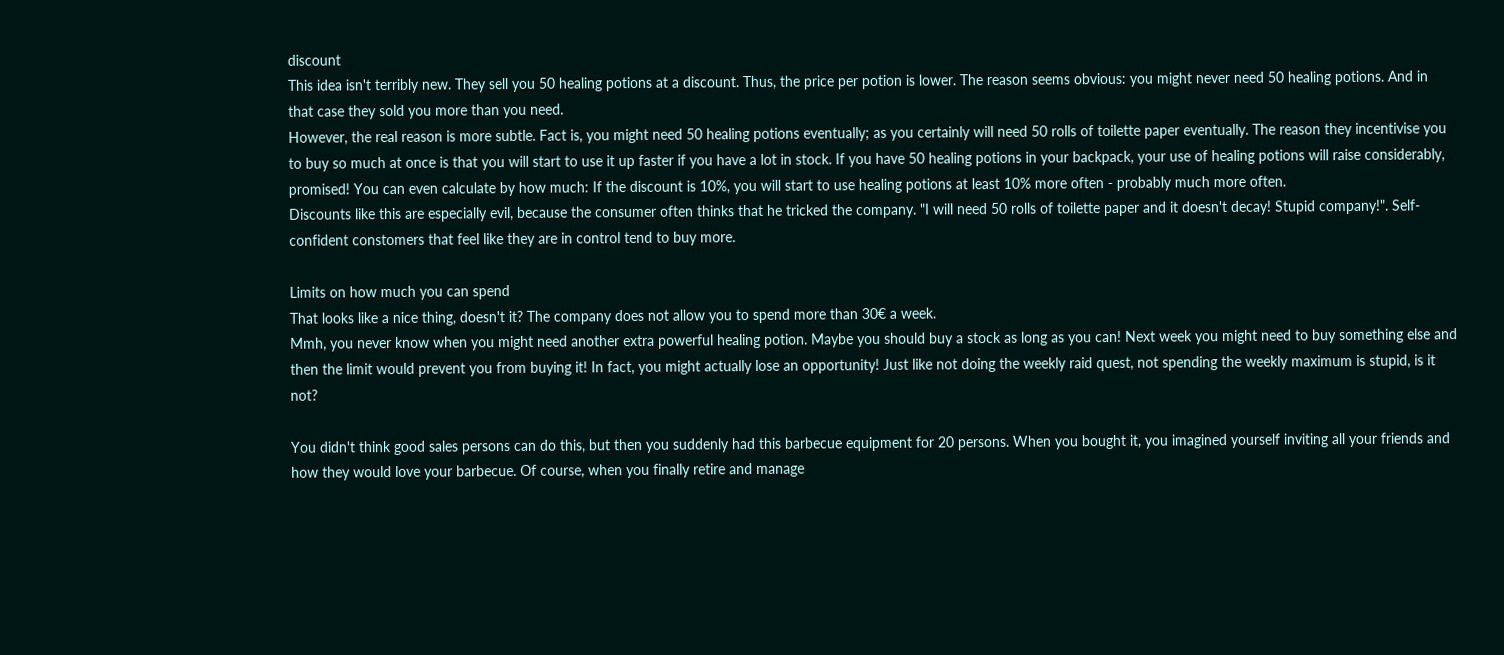discount
This idea isn't terribly new. They sell you 50 healing potions at a discount. Thus, the price per potion is lower. The reason seems obvious: you might never need 50 healing potions. And in that case they sold you more than you need.
However, the real reason is more subtle. Fact is, you might need 50 healing potions eventually; as you certainly will need 50 rolls of toilette paper eventually. The reason they incentivise you to buy so much at once is that you will start to use it up faster if you have a lot in stock. If you have 50 healing potions in your backpack, your use of healing potions will raise considerably, promised! You can even calculate by how much: If the discount is 10%, you will start to use healing potions at least 10% more often - probably much more often.
Discounts like this are especially evil, because the consumer often thinks that he tricked the company. "I will need 50 rolls of toilette paper and it doesn't decay! Stupid company!". Self-confident constomers that feel like they are in control tend to buy more.

Limits on how much you can spend
That looks like a nice thing, doesn't it? The company does not allow you to spend more than 30€ a week.
Mmh, you never know when you might need another extra powerful healing potion. Maybe you should buy a stock as long as you can! Next week you might need to buy something else and then the limit would prevent you from buying it! In fact, you might actually lose an opportunity! Just like not doing the weekly raid quest, not spending the weekly maximum is stupid, is it not?

You didn't think good sales persons can do this, but then you suddenly had this barbecue equipment for 20 persons. When you bought it, you imagined yourself inviting all your friends and how they would love your barbecue. Of course, when you finally retire and manage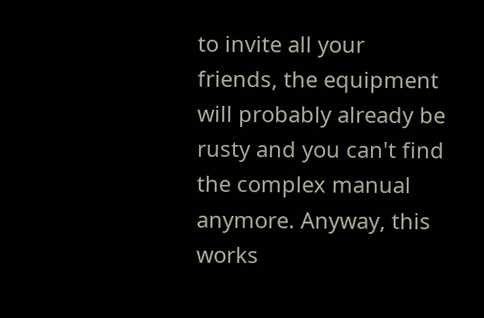to invite all your friends, the equipment will probably already be rusty and you can't find the complex manual anymore. Anyway, this works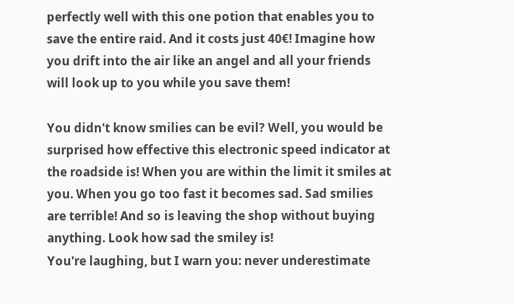perfectly well with this one potion that enables you to save the entire raid. And it costs just 40€! Imagine how you drift into the air like an angel and all your friends will look up to you while you save them!

You didn't know smilies can be evil? Well, you would be surprised how effective this electronic speed indicator at the roadside is! When you are within the limit it smiles at you. When you go too fast it becomes sad. Sad smilies are terrible! And so is leaving the shop without buying anything. Look how sad the smiley is!
You're laughing, but I warn you: never underestimate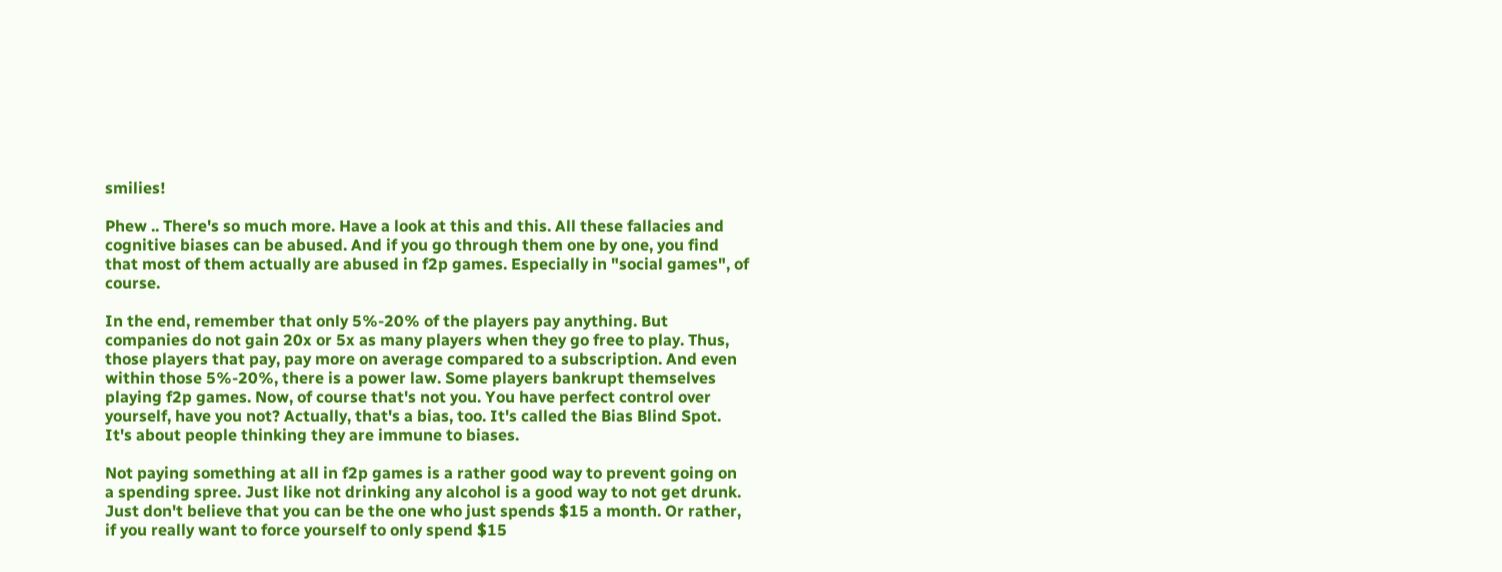smilies!

Phew .. There's so much more. Have a look at this and this. All these fallacies and cognitive biases can be abused. And if you go through them one by one, you find that most of them actually are abused in f2p games. Especially in "social games", of course.

In the end, remember that only 5%-20% of the players pay anything. But companies do not gain 20x or 5x as many players when they go free to play. Thus, those players that pay, pay more on average compared to a subscription. And even within those 5%-20%, there is a power law. Some players bankrupt themselves playing f2p games. Now, of course that's not you. You have perfect control over yourself, have you not? Actually, that's a bias, too. It's called the Bias Blind Spot. It's about people thinking they are immune to biases.

Not paying something at all in f2p games is a rather good way to prevent going on a spending spree. Just like not drinking any alcohol is a good way to not get drunk. Just don't believe that you can be the one who just spends $15 a month. Or rather, if you really want to force yourself to only spend $15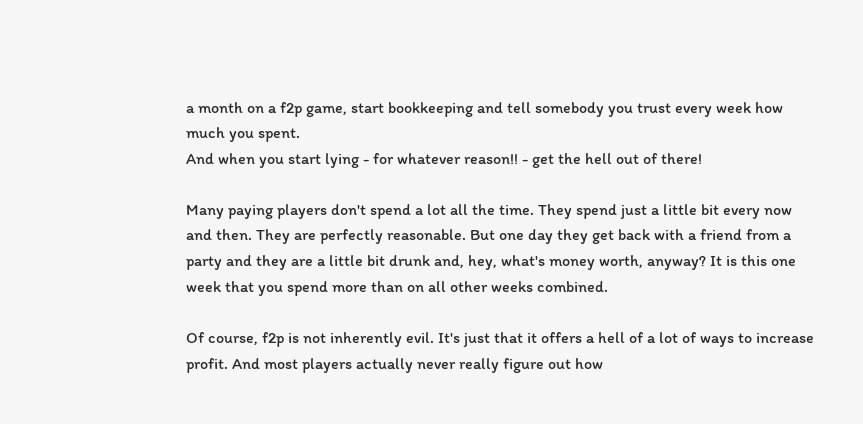a month on a f2p game, start bookkeeping and tell somebody you trust every week how much you spent.
And when you start lying - for whatever reason!! - get the hell out of there!

Many paying players don't spend a lot all the time. They spend just a little bit every now and then. They are perfectly reasonable. But one day they get back with a friend from a party and they are a little bit drunk and, hey, what's money worth, anyway? It is this one week that you spend more than on all other weeks combined.

Of course, f2p is not inherently evil. It's just that it offers a hell of a lot of ways to increase profit. And most players actually never really figure out how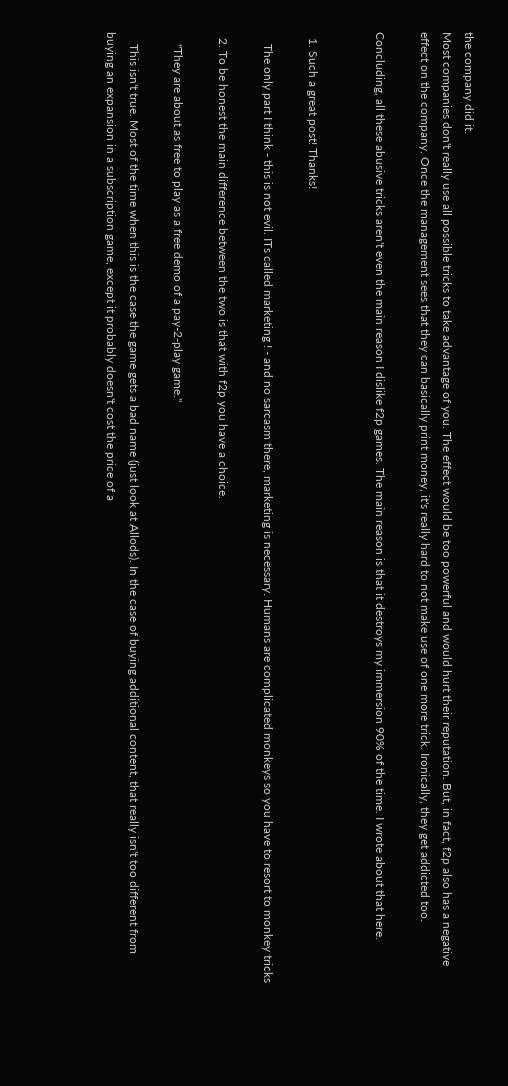the company did it.
Most companies don't really use all possible tricks to take advantage of you. The effect would be too powerful and would hurt their reputation. But, in fact, f2p also has a negative effect on the company. Once the management sees that they can basically print money, it's really hard to not make use of one more trick. Ironically, they get addicted too.

Concluding, all these abusive tricks aren't even the main reason I dislike f2p games. The main reason is that it destroys my immersion 90% of the time. I wrote about that here.


  1. Such a great post! Thanks!

    The only part I think - this is not evil. ITs called marketing ! - and no sarcasm there, marketing is necessary. Humans are complicated monkeys so you have to resort to monkey tricks

  2. To be honest the main difference between the two is that with f2p you have a choice.

    "They are about as free to play as a free demo of a pay-2-play game."

    This isn't true. Most of the time when this is the case the game gets a bad name (just look at Allods). In the case of buying additional content, that really isn't too different from buying an expansion in a subscription game, except it probably doesn't cost the price of a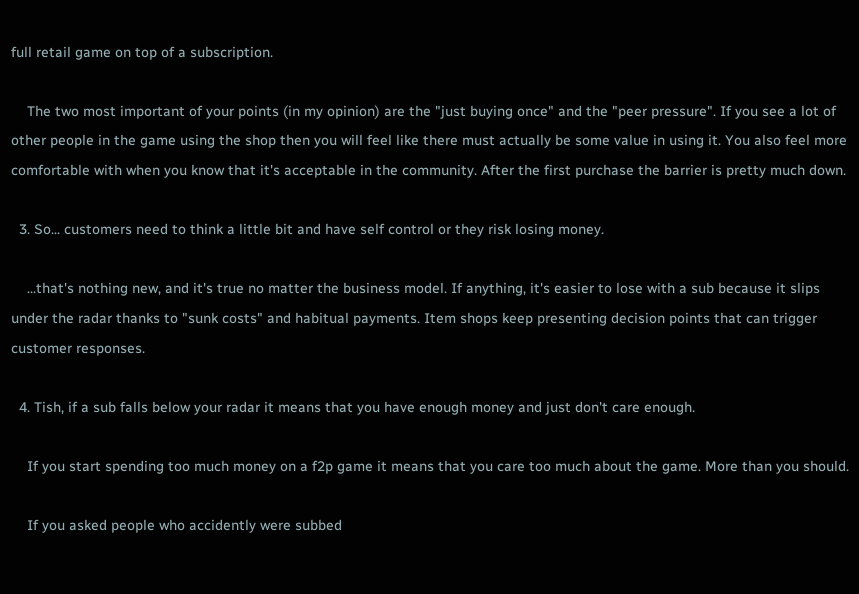full retail game on top of a subscription.

    The two most important of your points (in my opinion) are the "just buying once" and the "peer pressure". If you see a lot of other people in the game using the shop then you will feel like there must actually be some value in using it. You also feel more comfortable with when you know that it's acceptable in the community. After the first purchase the barrier is pretty much down.

  3. So... customers need to think a little bit and have self control or they risk losing money.

    ...that's nothing new, and it's true no matter the business model. If anything, it's easier to lose with a sub because it slips under the radar thanks to "sunk costs" and habitual payments. Item shops keep presenting decision points that can trigger customer responses.

  4. Tish, if a sub falls below your radar it means that you have enough money and just don't care enough.

    If you start spending too much money on a f2p game it means that you care too much about the game. More than you should.

    If you asked people who accidently were subbed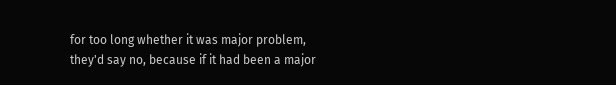for too long whether it was major problem, they'd say no, because if it had been a major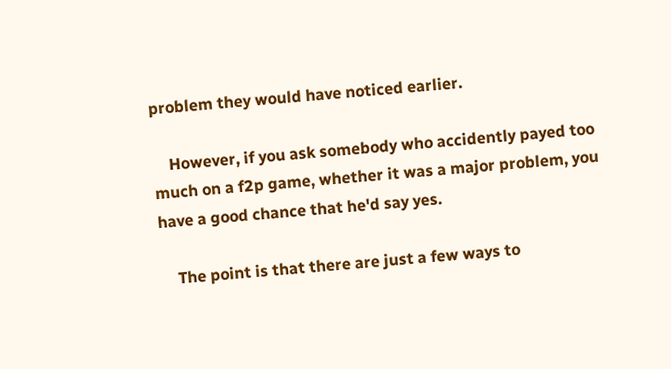problem they would have noticed earlier.

    However, if you ask somebody who accidently payed too much on a f2p game, whether it was a major problem, you have a good chance that he'd say yes.

    The point is that there are just a few ways to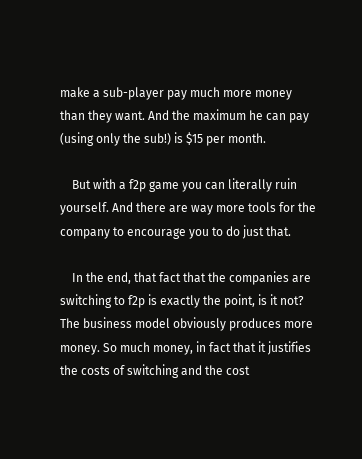make a sub-player pay much more money than they want. And the maximum he can pay (using only the sub!) is $15 per month.

    But with a f2p game you can literally ruin yourself. And there are way more tools for the company to encourage you to do just that.

    In the end, that fact that the companies are switching to f2p is exactly the point, is it not? The business model obviously produces more money. So much money, in fact that it justifies the costs of switching and the cost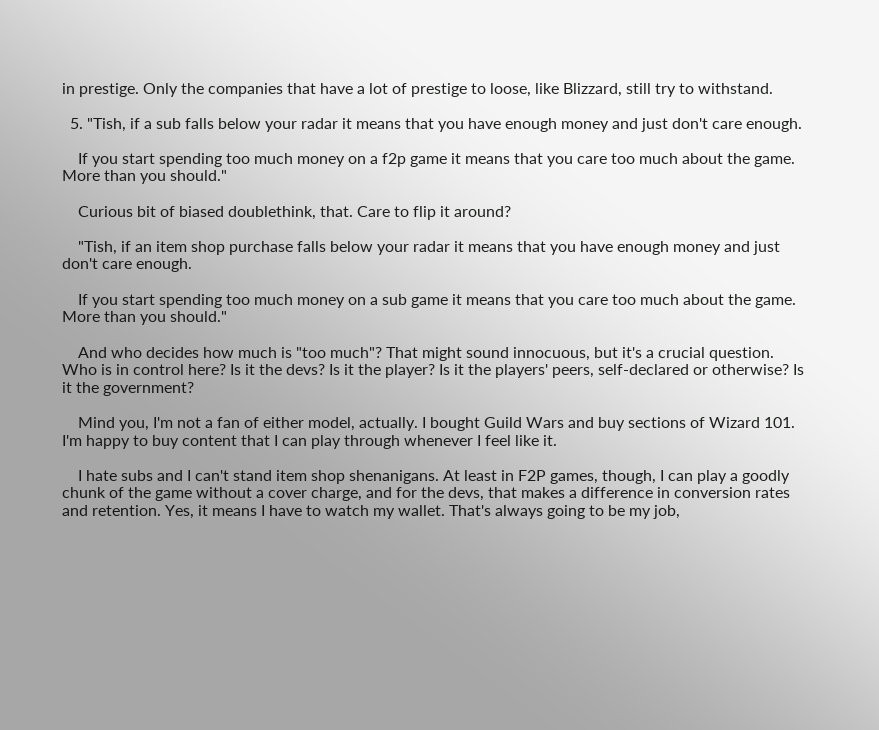in prestige. Only the companies that have a lot of prestige to loose, like Blizzard, still try to withstand.

  5. "Tish, if a sub falls below your radar it means that you have enough money and just don't care enough.

    If you start spending too much money on a f2p game it means that you care too much about the game. More than you should."

    Curious bit of biased doublethink, that. Care to flip it around?

    "Tish, if an item shop purchase falls below your radar it means that you have enough money and just don't care enough.

    If you start spending too much money on a sub game it means that you care too much about the game. More than you should."

    And who decides how much is "too much"? That might sound innocuous, but it's a crucial question. Who is in control here? Is it the devs? Is it the player? Is it the players' peers, self-declared or otherwise? Is it the government?

    Mind you, I'm not a fan of either model, actually. I bought Guild Wars and buy sections of Wizard 101. I'm happy to buy content that I can play through whenever I feel like it.

    I hate subs and I can't stand item shop shenanigans. At least in F2P games, though, I can play a goodly chunk of the game without a cover charge, and for the devs, that makes a difference in conversion rates and retention. Yes, it means I have to watch my wallet. That's always going to be my job,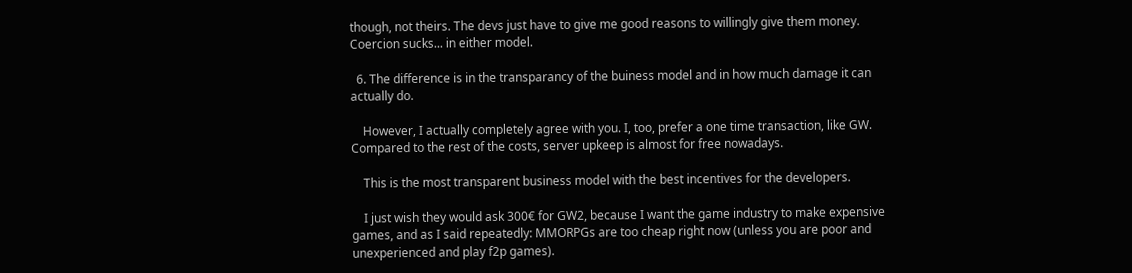though, not theirs. The devs just have to give me good reasons to willingly give them money. Coercion sucks... in either model.

  6. The difference is in the transparancy of the buiness model and in how much damage it can actually do.

    However, I actually completely agree with you. I, too, prefer a one time transaction, like GW. Compared to the rest of the costs, server upkeep is almost for free nowadays.

    This is the most transparent business model with the best incentives for the developers.

    I just wish they would ask 300€ for GW2, because I want the game industry to make expensive games, and as I said repeatedly: MMORPGs are too cheap right now (unless you are poor and unexperienced and play f2p games).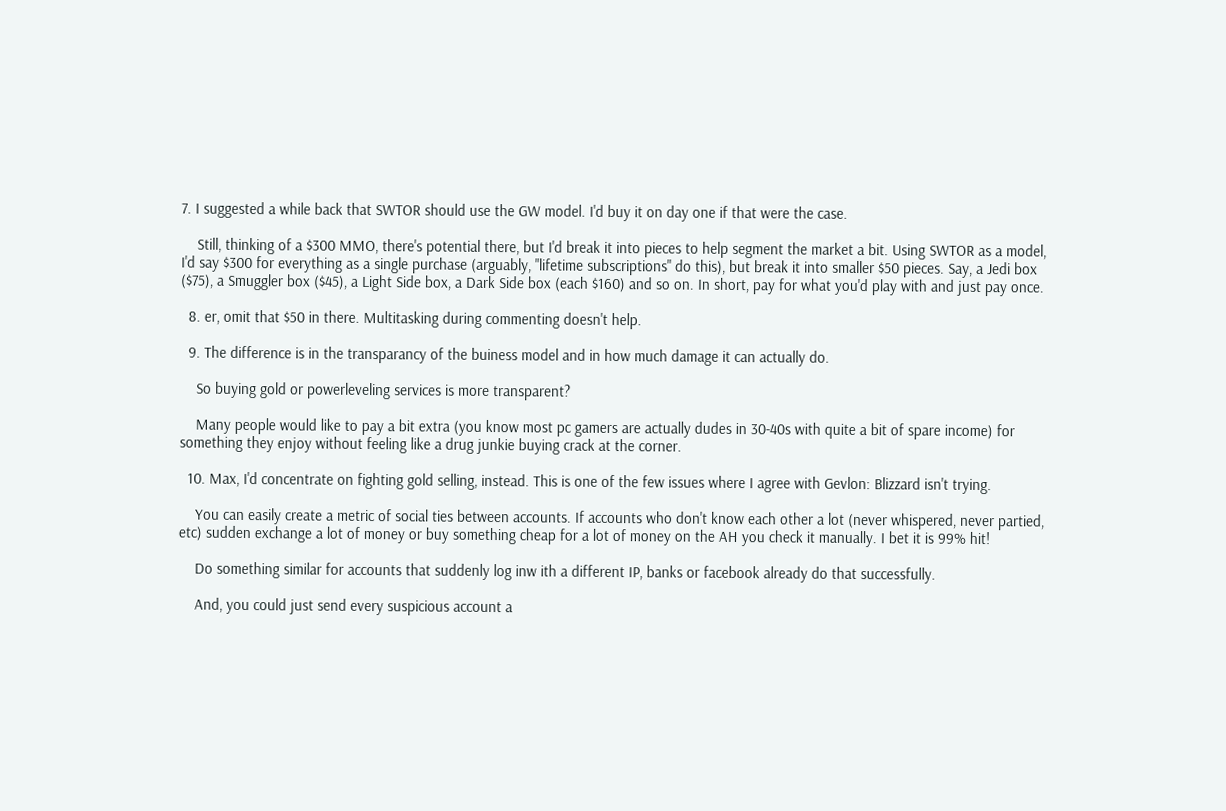7. I suggested a while back that SWTOR should use the GW model. I'd buy it on day one if that were the case.

    Still, thinking of a $300 MMO, there's potential there, but I'd break it into pieces to help segment the market a bit. Using SWTOR as a model, I'd say $300 for everything as a single purchase (arguably, "lifetime subscriptions" do this), but break it into smaller $50 pieces. Say, a Jedi box ($75), a Smuggler box ($45), a Light Side box, a Dark Side box (each $160) and so on. In short, pay for what you'd play with and just pay once.

  8. er, omit that $50 in there. Multitasking during commenting doesn't help.

  9. The difference is in the transparancy of the buiness model and in how much damage it can actually do.

    So buying gold or powerleveling services is more transparent?

    Many people would like to pay a bit extra (you know most pc gamers are actually dudes in 30-40s with quite a bit of spare income) for something they enjoy without feeling like a drug junkie buying crack at the corner.

  10. Max, I'd concentrate on fighting gold selling, instead. This is one of the few issues where I agree with Gevlon: Blizzard isn't trying.

    You can easily create a metric of social ties between accounts. If accounts who don't know each other a lot (never whispered, never partied, etc) sudden exchange a lot of money or buy something cheap for a lot of money on the AH you check it manually. I bet it is 99% hit!

    Do something similar for accounts that suddenly log inw ith a different IP, banks or facebook already do that successfully.

    And, you could just send every suspicious account a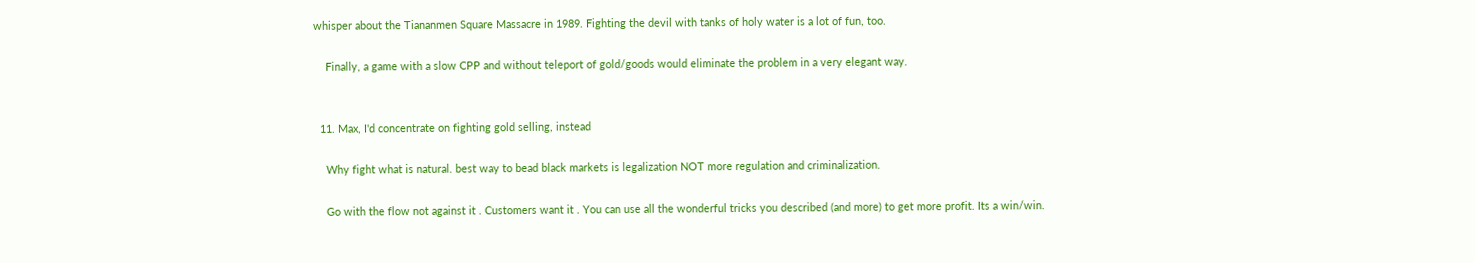whisper about the Tiananmen Square Massacre in 1989. Fighting the devil with tanks of holy water is a lot of fun, too.

    Finally, a game with a slow CPP and without teleport of gold/goods would eliminate the problem in a very elegant way.


  11. Max, I'd concentrate on fighting gold selling, instead

    Why fight what is natural. best way to bead black markets is legalization NOT more regulation and criminalization.

    Go with the flow not against it . Customers want it . You can use all the wonderful tricks you described (and more) to get more profit. Its a win/win.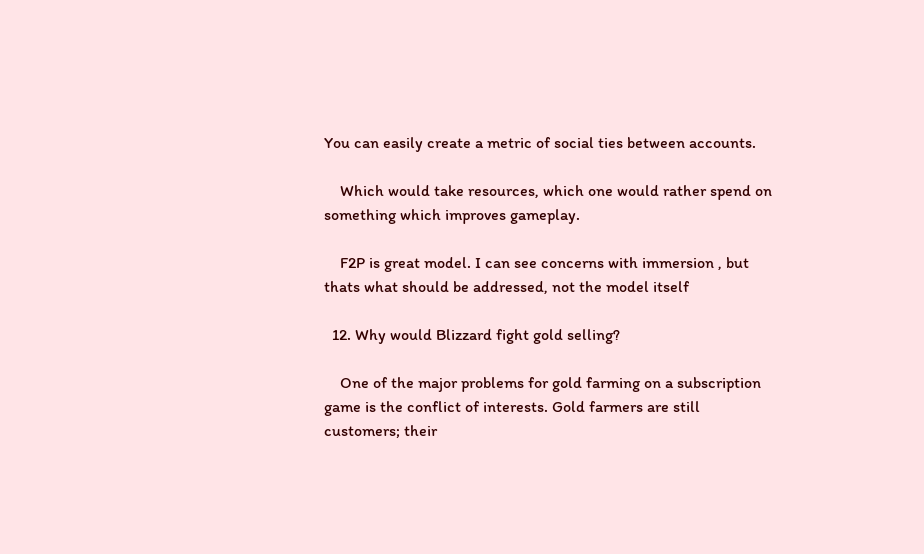You can easily create a metric of social ties between accounts.

    Which would take resources, which one would rather spend on something which improves gameplay.

    F2P is great model. I can see concerns with immersion , but thats what should be addressed, not the model itself

  12. Why would Blizzard fight gold selling?

    One of the major problems for gold farming on a subscription game is the conflict of interests. Gold farmers are still customers; their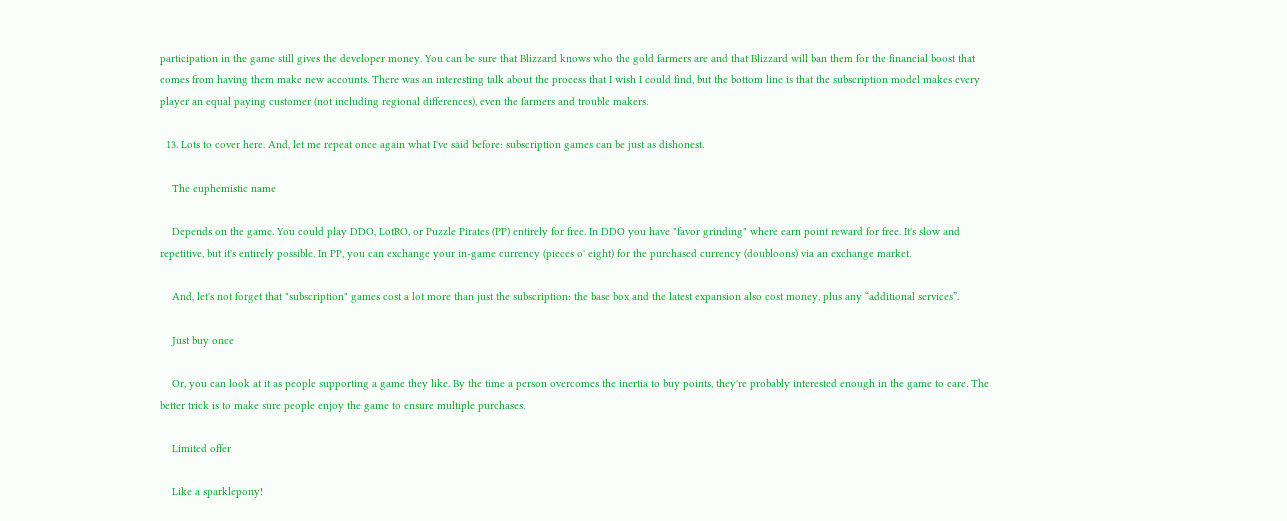participation in the game still gives the developer money. You can be sure that Blizzard knows who the gold farmers are and that Blizzard will ban them for the financial boost that comes from having them make new accounts. There was an interesting talk about the process that I wish I could find, but the bottom line is that the subscription model makes every player an equal paying customer (not including regional differences), even the farmers and trouble makers.

  13. Lots to cover here. And, let me repeat once again what I've said before: subscription games can be just as dishonest.

    The euphemistic name

    Depends on the game. You could play DDO, LotRO, or Puzzle Pirates (PP) entirely for free. In DDO you have "favor grinding" where earn point reward for free. It's slow and repetitive, but it's entirely possible. In PP, you can exchange your in-game currency (pieces o' eight) for the purchased currency (doubloons) via an exchange market.

    And, let's not forget that "subscription" games cost a lot more than just the subscription: the base box and the latest expansion also cost money, plus any “additional services”.

    Just buy once

    Or, you can look at it as people supporting a game they like. By the time a person overcomes the inertia to buy points, they're probably interested enough in the game to care. The better trick is to make sure people enjoy the game to ensure multiple purchases.

    Limited offer

    Like a sparklepony!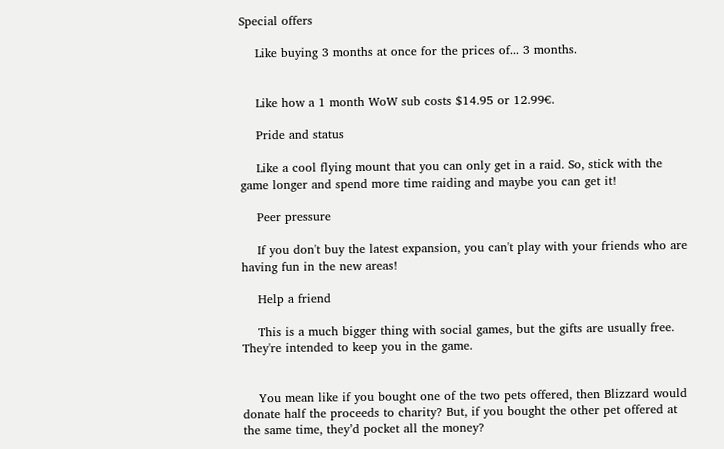Special offers

    Like buying 3 months at once for the prices of... 3 months.


    Like how a 1 month WoW sub costs $14.95 or 12.99€.

    Pride and status

    Like a cool flying mount that you can only get in a raid. So, stick with the game longer and spend more time raiding and maybe you can get it!

    Peer pressure

    If you don't buy the latest expansion, you can't play with your friends who are having fun in the new areas!

    Help a friend

    This is a much bigger thing with social games, but the gifts are usually free. They're intended to keep you in the game.


    You mean like if you bought one of the two pets offered, then Blizzard would donate half the proceeds to charity? But, if you bought the other pet offered at the same time, they’d pocket all the money?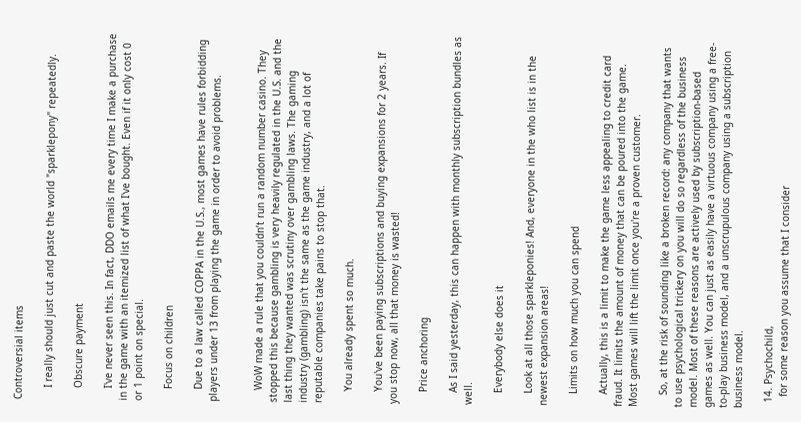Controversial items

    I really should just cut and paste the world "sparklepony" repeatedly.

    Obscure payment

    I've never seen this. In fact, DDO emails me every time I make a purchase in the game with an itemized list of what I've bought. Even if it only cost 0 or 1 point on special.

    Focus on children

    Due to a law called COPPA in the U.S., most games have rules forbidding players under 13 from playing the game in order to avoid problems.


    WoW made a rule that you couldn’t run a random number casino. They stopped this because gambling is very heavily regulated in the U.S. and the last thing they wanted was scrutiny over gambling laws. The gaming industry (gambling) isn't the same as the game industry, and a lot of reputable companies take pains to stop that.

    You already spent so much.

    You've been paying subscriptions and buying expansions for 2 years. If you stop now, all that money is wasted!

    Price anchoring

    As I said yesterday, this can happen with monthly subscription bundles as well.

    Everybody else does it

    Look at all those sparkleponies! And, everyone in the who list is in the newest expansion areas!

    Limits on how much you can spend

    Actually, this is a limit to make the game less appealing to credit card fraud. It limits the amount of money that can be poured into the game. Most games will lift the limit once you're a proven customer.

    So, at the risk of sounding like a broken record: any company that wants to use psychological trickery on you will do so regardless of the business model. Most of these reasons are actively used by subscription-based games as well. You can just as easily have a virtuous company using a free-to-play business model, and a unscrupulous company using a subscription business model.

  14. Psychochild,
    for some reason you assume that I consider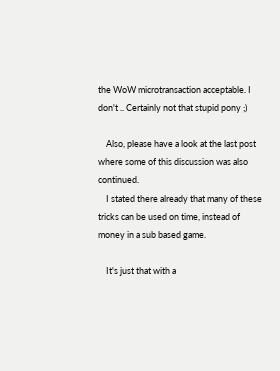the WoW microtransaction acceptable. I don't .. Certainly not that stupid pony ;)

    Also, please have a look at the last post where some of this discussion was also continued.
    I stated there already that many of these tricks can be used on time, instead of money in a sub based game.

    It's just that with a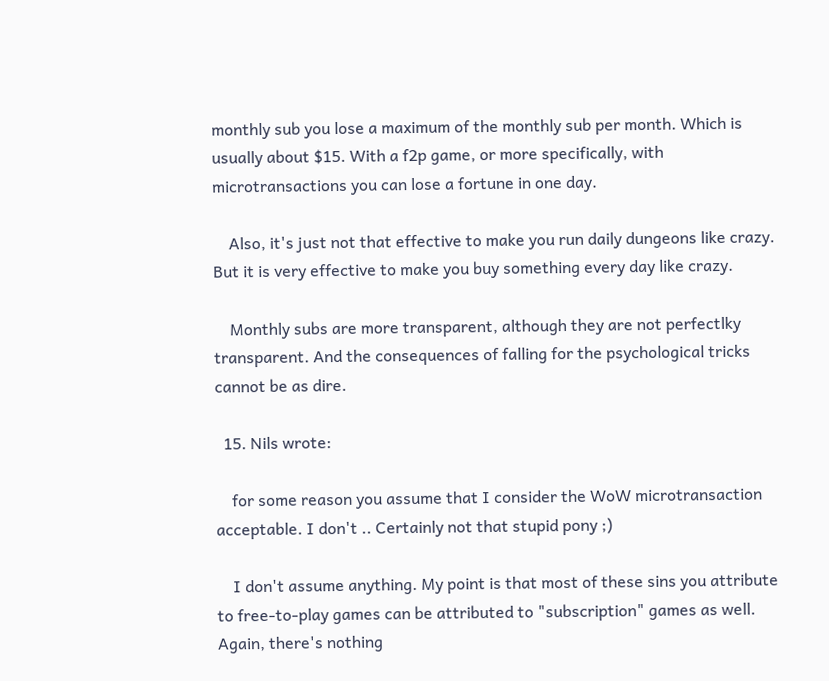monthly sub you lose a maximum of the monthly sub per month. Which is usually about $15. With a f2p game, or more specifically, with microtransactions you can lose a fortune in one day.

    Also, it's just not that effective to make you run daily dungeons like crazy. But it is very effective to make you buy something every day like crazy.

    Monthly subs are more transparent, although they are not perfectlky transparent. And the consequences of falling for the psychological tricks cannot be as dire.

  15. Nils wrote:

    for some reason you assume that I consider the WoW microtransaction acceptable. I don't .. Certainly not that stupid pony ;)

    I don't assume anything. My point is that most of these sins you attribute to free-to-play games can be attributed to "subscription" games as well. Again, there's nothing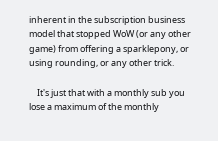inherent in the subscription business model that stopped WoW (or any other game) from offering a sparklepony, or using rounding, or any other trick.

    It's just that with a monthly sub you lose a maximum of the monthly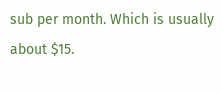sub per month. Which is usually about $15.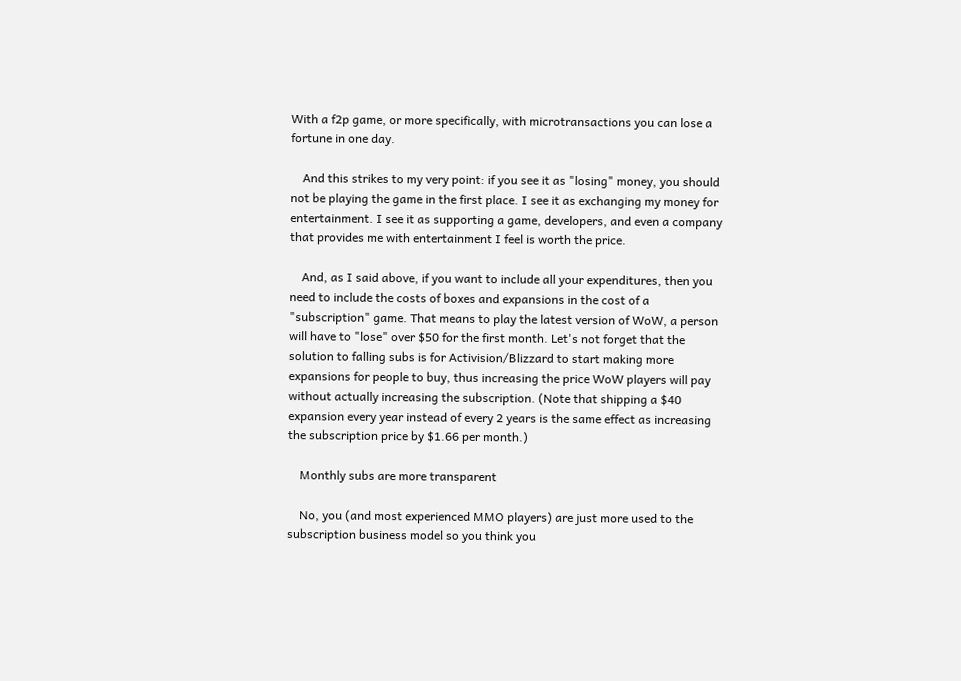With a f2p game, or more specifically, with microtransactions you can lose a fortune in one day.

    And this strikes to my very point: if you see it as "losing" money, you should not be playing the game in the first place. I see it as exchanging my money for entertainment. I see it as supporting a game, developers, and even a company that provides me with entertainment I feel is worth the price.

    And, as I said above, if you want to include all your expenditures, then you need to include the costs of boxes and expansions in the cost of a "subscription" game. That means to play the latest version of WoW, a person will have to "lose" over $50 for the first month. Let's not forget that the solution to falling subs is for Activision/Blizzard to start making more expansions for people to buy, thus increasing the price WoW players will pay without actually increasing the subscription. (Note that shipping a $40 expansion every year instead of every 2 years is the same effect as increasing the subscription price by $1.66 per month.)

    Monthly subs are more transparent

    No, you (and most experienced MMO players) are just more used to the subscription business model so you think you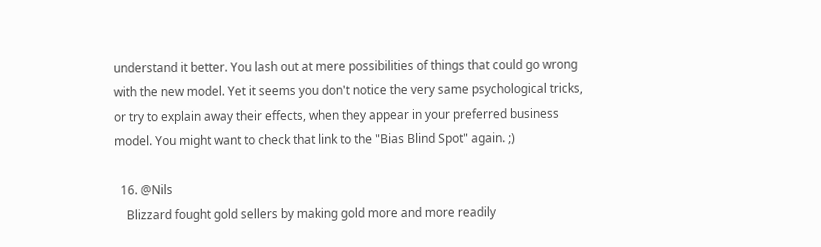understand it better. You lash out at mere possibilities of things that could go wrong with the new model. Yet it seems you don't notice the very same psychological tricks, or try to explain away their effects, when they appear in your preferred business model. You might want to check that link to the "Bias Blind Spot" again. ;)

  16. @Nils
    Blizzard fought gold sellers by making gold more and more readily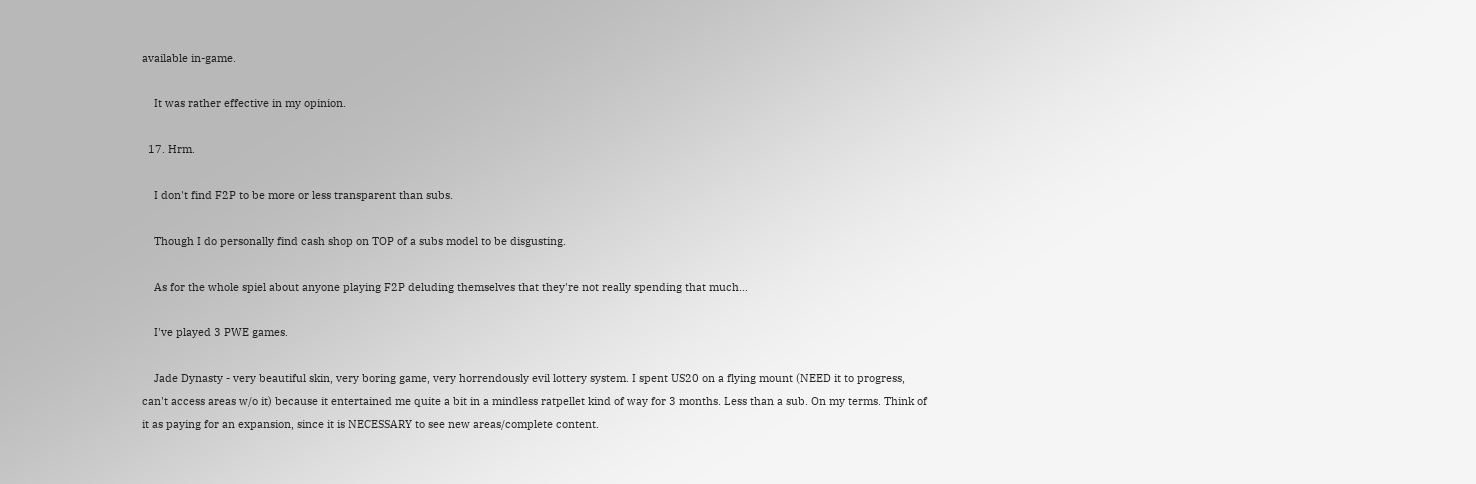available in-game.

    It was rather effective in my opinion.

  17. Hrm.

    I don't find F2P to be more or less transparent than subs.

    Though I do personally find cash shop on TOP of a subs model to be disgusting.

    As for the whole spiel about anyone playing F2P deluding themselves that they're not really spending that much...

    I've played 3 PWE games.

    Jade Dynasty - very beautiful skin, very boring game, very horrendously evil lottery system. I spent US20 on a flying mount (NEED it to progress, can't access areas w/o it) because it entertained me quite a bit in a mindless ratpellet kind of way for 3 months. Less than a sub. On my terms. Think of it as paying for an expansion, since it is NECESSARY to see new areas/complete content.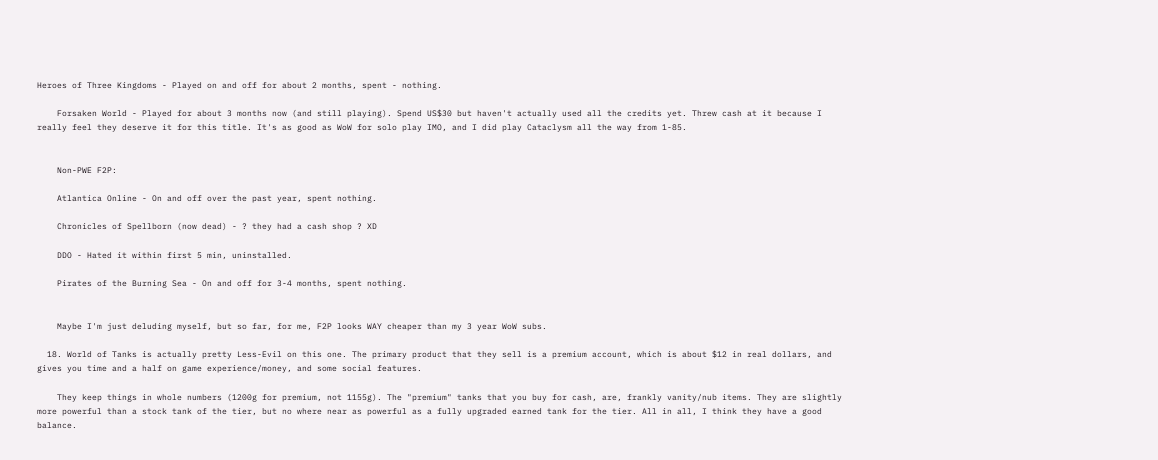Heroes of Three Kingdoms - Played on and off for about 2 months, spent - nothing.

    Forsaken World - Played for about 3 months now (and still playing). Spend US$30 but haven't actually used all the credits yet. Threw cash at it because I really feel they deserve it for this title. It's as good as WoW for solo play IMO, and I did play Cataclysm all the way from 1-85.


    Non-PWE F2P:

    Atlantica Online - On and off over the past year, spent nothing.

    Chronicles of Spellborn (now dead) - ? they had a cash shop ? XD

    DDO - Hated it within first 5 min, uninstalled.

    Pirates of the Burning Sea - On and off for 3-4 months, spent nothing.


    Maybe I'm just deluding myself, but so far, for me, F2P looks WAY cheaper than my 3 year WoW subs.

  18. World of Tanks is actually pretty Less-Evil on this one. The primary product that they sell is a premium account, which is about $12 in real dollars, and gives you time and a half on game experience/money, and some social features.

    They keep things in whole numbers (1200g for premium, not 1155g). The "premium" tanks that you buy for cash, are, frankly vanity/nub items. They are slightly more powerful than a stock tank of the tier, but no where near as powerful as a fully upgraded earned tank for the tier. All in all, I think they have a good balance.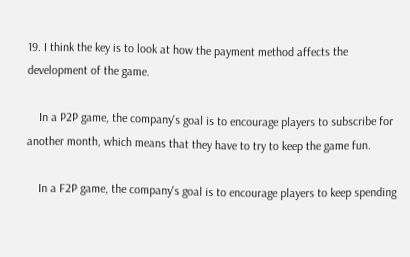19. I think the key is to look at how the payment method affects the development of the game.

    In a P2P game, the company's goal is to encourage players to subscribe for another month, which means that they have to try to keep the game fun.

    In a F2P game, the company's goal is to encourage players to keep spending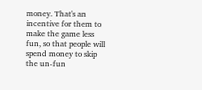money. That's an incentive for them to make the game less fun, so that people will spend money to skip the un-fun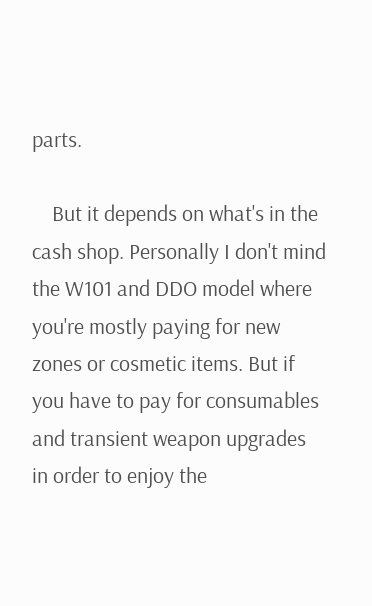parts.

    But it depends on what's in the cash shop. Personally I don't mind the W101 and DDO model where you're mostly paying for new zones or cosmetic items. But if you have to pay for consumables and transient weapon upgrades in order to enjoy the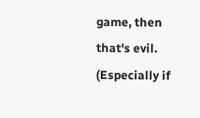game, then that's evil. (Especially if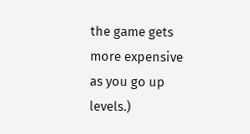the game gets more expensive as you go up levels.)